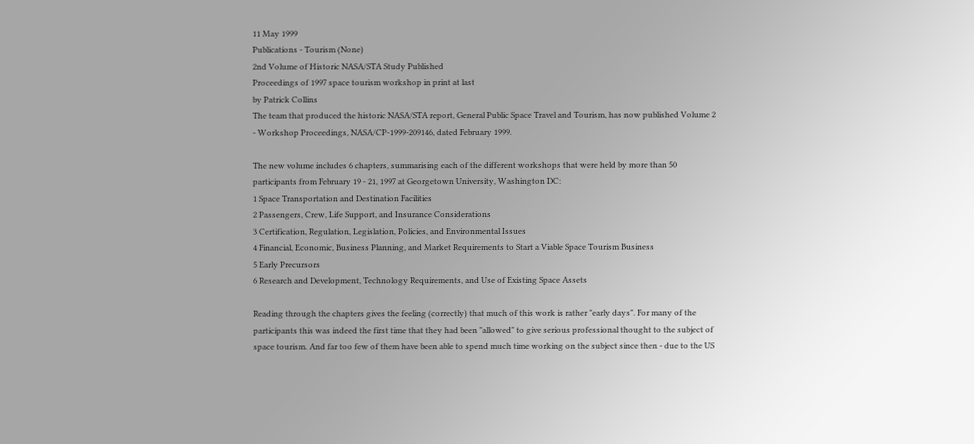11 May 1999
Publications - Tourism (None)
2nd Volume of Historic NASA/STA Study Published
Proceedings of 1997 space tourism workshop in print at last
by Patrick Collins
The team that produced the historic NASA/STA report, General Public Space Travel and Tourism, has now published Volume 2 - Workshop Proceedings, NASA/CP-1999-209146, dated February 1999.

The new volume includes 6 chapters, summarising each of the different workshops that were held by more than 50 participants from February 19 - 21, 1997 at Georgetown University, Washington DC:
1 Space Transportation and Destination Facilities
2 Passengers, Crew, Life Support, and Insurance Considerations
3 Certification, Regulation, Legislation, Policies, and Environmental Issues
4 Financial, Economic, Business Planning, and Market Requirements to Start a Viable Space Tourism Business
5 Early Precursors
6 Research and Development, Technology Requirements, and Use of Existing Space Assets

Reading through the chapters gives the feeling (correctly) that much of this work is rather "early days". For many of the participants this was indeed the first time that they had been "allowed" to give serious professional thought to the subject of space tourism. And far too few of them have been able to spend much time working on the subject since then - due to the US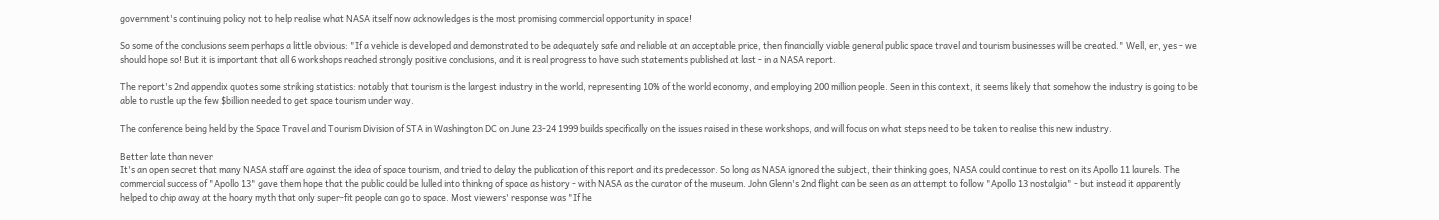government's continuing policy not to help realise what NASA itself now acknowledges is the most promising commercial opportunity in space!

So some of the conclusions seem perhaps a little obvious: "If a vehicle is developed and demonstrated to be adequately safe and reliable at an acceptable price, then financially viable general public space travel and tourism businesses will be created." Well, er, yes - we should hope so! But it is important that all 6 workshops reached strongly positive conclusions, and it is real progress to have such statements published at last - in a NASA report.

The report's 2nd appendix quotes some striking statistics: notably that tourism is the largest industry in the world, representing 10% of the world economy, and employing 200 million people. Seen in this context, it seems likely that somehow the industry is going to be able to rustle up the few $billion needed to get space tourism under way.

The conference being held by the Space Travel and Tourism Division of STA in Washington DC on June 23-24 1999 builds specifically on the issues raised in these workshops, and will focus on what steps need to be taken to realise this new industry.

Better late than never
It's an open secret that many NASA staff are against the idea of space tourism, and tried to delay the publication of this report and its predecessor. So long as NASA ignored the subject, their thinking goes, NASA could continue to rest on its Apollo 11 laurels. The commercial success of "Apollo 13" gave them hope that the public could be lulled into thinkng of space as history - with NASA as the curator of the museum. John Glenn's 2nd flight can be seen as an attempt to follow "Apollo 13 nostalgia" - but instead it apparently helped to chip away at the hoary myth that only super-fit people can go to space. Most viewers' response was "If he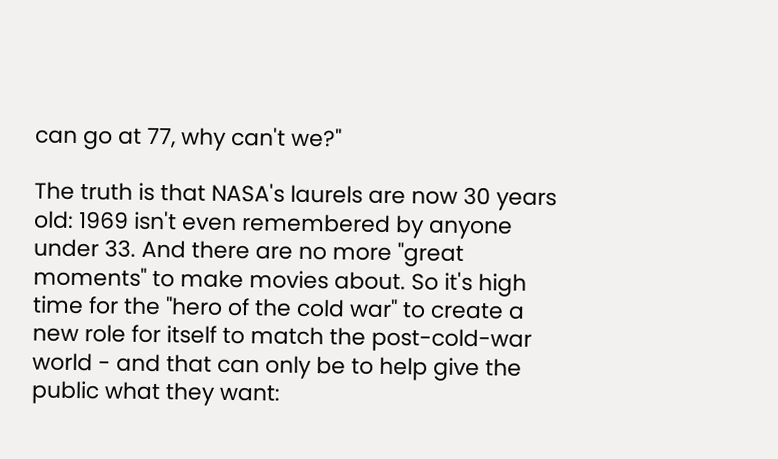can go at 77, why can't we?"

The truth is that NASA's laurels are now 30 years old: 1969 isn't even remembered by anyone under 33. And there are no more "great moments" to make movies about. So it's high time for the "hero of the cold war" to create a new role for itself to match the post-cold-war world - and that can only be to help give the public what they want: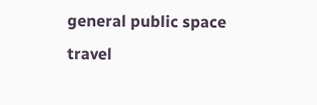general public space travel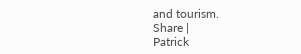and tourism.
Share |
Patrick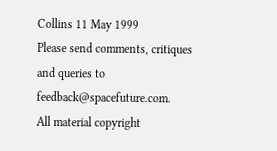Collins 11 May 1999
Please send comments, critiques and queries to feedback@spacefuture.com.
All material copyright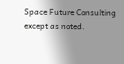Space Future Consulting except as noted.